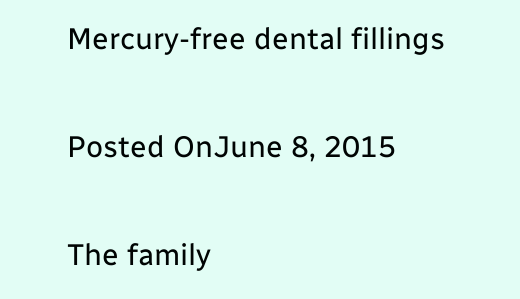Mercury-free dental fillings

Posted OnJune 8, 2015

The family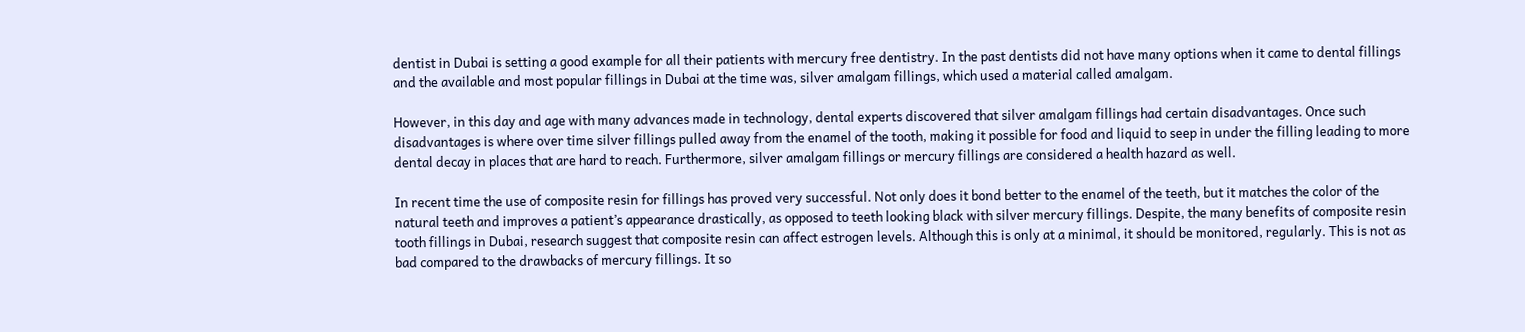dentist in Dubai is setting a good example for all their patients with mercury free dentistry. In the past dentists did not have many options when it came to dental fillings and the available and most popular fillings in Dubai at the time was, silver amalgam fillings, which used a material called amalgam.

However, in this day and age with many advances made in technology, dental experts discovered that silver amalgam fillings had certain disadvantages. Once such disadvantages is where over time silver fillings pulled away from the enamel of the tooth, making it possible for food and liquid to seep in under the filling leading to more dental decay in places that are hard to reach. Furthermore, silver amalgam fillings or mercury fillings are considered a health hazard as well.

In recent time the use of composite resin for fillings has proved very successful. Not only does it bond better to the enamel of the teeth, but it matches the color of the natural teeth and improves a patient’s appearance drastically, as opposed to teeth looking black with silver mercury fillings. Despite, the many benefits of composite resin tooth fillings in Dubai, research suggest that composite resin can affect estrogen levels. Although this is only at a minimal, it should be monitored, regularly. This is not as bad compared to the drawbacks of mercury fillings. It so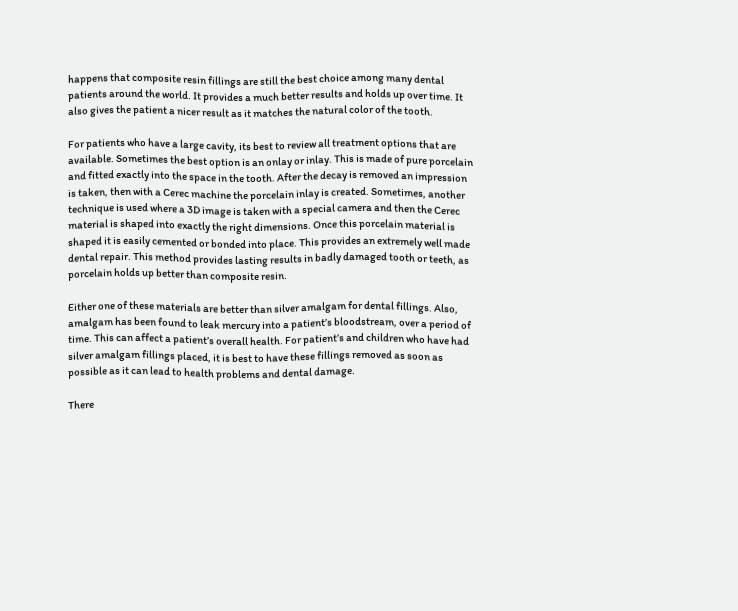happens that composite resin fillings are still the best choice among many dental patients around the world. It provides a much better results and holds up over time. It also gives the patient a nicer result as it matches the natural color of the tooth.

For patients who have a large cavity, its best to review all treatment options that are available. Sometimes the best option is an onlay or inlay. This is made of pure porcelain and fitted exactly into the space in the tooth. After the decay is removed an impression is taken, then with a Cerec machine the porcelain inlay is created. Sometimes, another technique is used where a 3D image is taken with a special camera and then the Cerec material is shaped into exactly the right dimensions. Once this porcelain material is shaped it is easily cemented or bonded into place. This provides an extremely well made dental repair. This method provides lasting results in badly damaged tooth or teeth, as porcelain holds up better than composite resin.

Either one of these materials are better than silver amalgam for dental fillings. Also, amalgam has been found to leak mercury into a patient’s bloodstream, over a period of time. This can affect a patient’s overall health. For patient’s and children who have had silver amalgam fillings placed, it is best to have these fillings removed as soon as possible as it can lead to health problems and dental damage.

There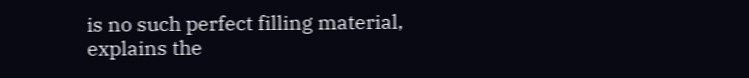is no such perfect filling material, explains the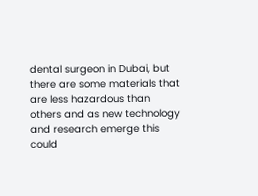dental surgeon in Dubai, but there are some materials that are less hazardous than others and as new technology and research emerge this could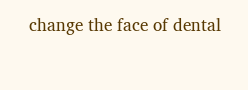change the face of dental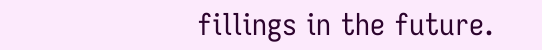fillings in the future.